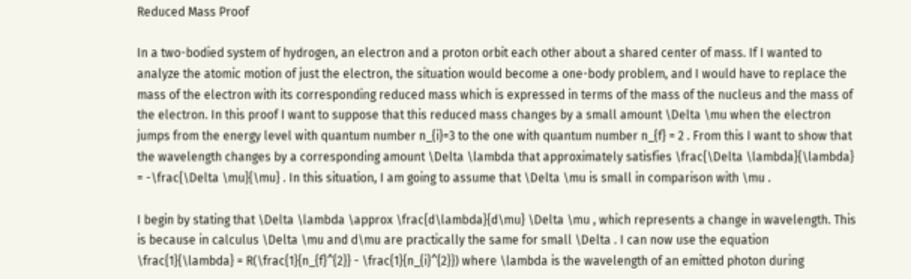Reduced Mass Proof

In a two-bodied system of hydrogen, an electron and a proton orbit each other about a shared center of mass. If I wanted to analyze the atomic motion of just the electron, the situation would become a one-body problem, and I would have to replace the mass of the electron with its corresponding reduced mass which is expressed in terms of the mass of the nucleus and the mass of the electron. In this proof I want to suppose that this reduced mass changes by a small amount \Delta \mu when the electron jumps from the energy level with quantum number n_{i}=3 to the one with quantum number n_{f} = 2 . From this I want to show that the wavelength changes by a corresponding amount \Delta \lambda that approximately satisfies \frac{\Delta \lambda}{\lambda} = -\frac{\Delta \mu}{\mu} . In this situation, I am going to assume that \Delta \mu is small in comparison with \mu .

I begin by stating that \Delta \lambda \approx \frac{d\lambda}{d\mu} \Delta \mu , which represents a change in wavelength. This is because in calculus \Delta \mu and d\mu are practically the same for small \Delta . I can now use the equation \frac{1}{\lambda} = R(\frac{1}{n_{f}^{2}} - \frac{1}{n_{i}^{2}}) where \lambda is the wavelength of an emitted photon during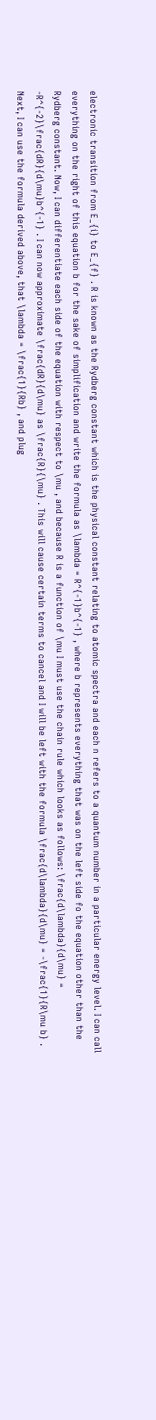electronic transition from E_{i} to E_{f} . R is known as the Rydberg constant which is the physical constant relating to atomic spectra and each n refers to a quantum number in a particular energy level. I can call everything on the right of this equation b for the sake of simplification and write the formula as \lambda = R^{-1}b^{-1} , where b represents everything that was on the left side fo the equation other than the Rydberg constant. Now, I can differentiate each side of the equation with respect to \mu , and because R is a function of \mu I must use the chain rule which looks as follows: \frac{d\lambda}{d\mu} = -R^{-2}\frac{dR}{d\mu}b^{-1} . I can now approximate \frac{dR}{d\mu} as \frac{R}{\mu} . This will cause certain terms to cancel and I will be left with the formula \frac{d\lambda}{d\mu} = -\frac{1}{R\mu b} . Next, I can use the formula derived above, that \lambda = \frac{1}{Rb} , and plug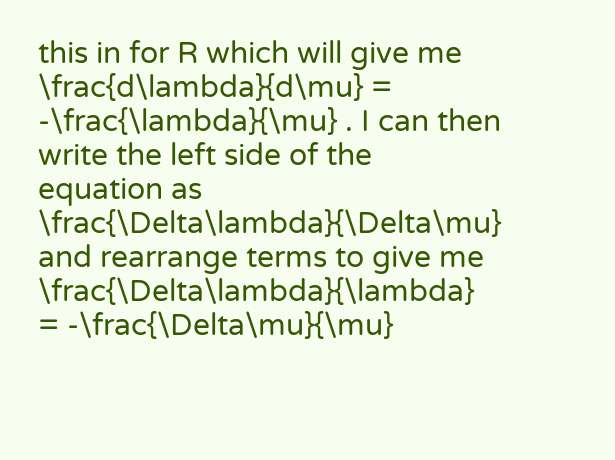this in for R which will give me \frac{d\lambda}{d\mu} = -\frac{\lambda}{\mu} . I can then write the left side of the equation as \frac{\Delta\lambda}{\Delta\mu} and rearrange terms to give me \frac{\Delta\lambda}{\lambda} = -\frac{\Delta\mu}{\mu}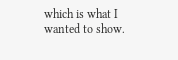which is what I wanted to show.